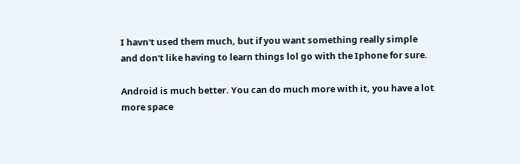I havn't used them much, but if you want something really simple and don't like having to learn things lol go with the Iphone for sure.

Android is much better. You can do much more with it, you have a lot more space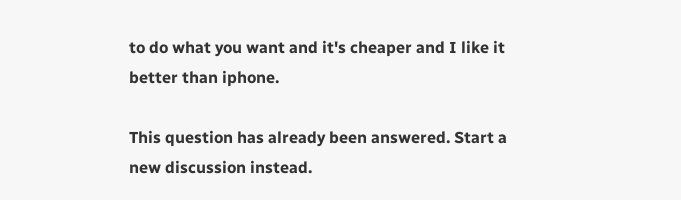to do what you want and it's cheaper and I like it better than iphone.

This question has already been answered. Start a new discussion instead.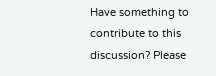Have something to contribute to this discussion? Please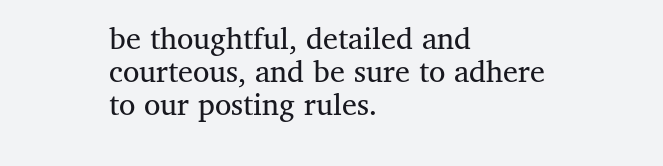be thoughtful, detailed and courteous, and be sure to adhere to our posting rules.